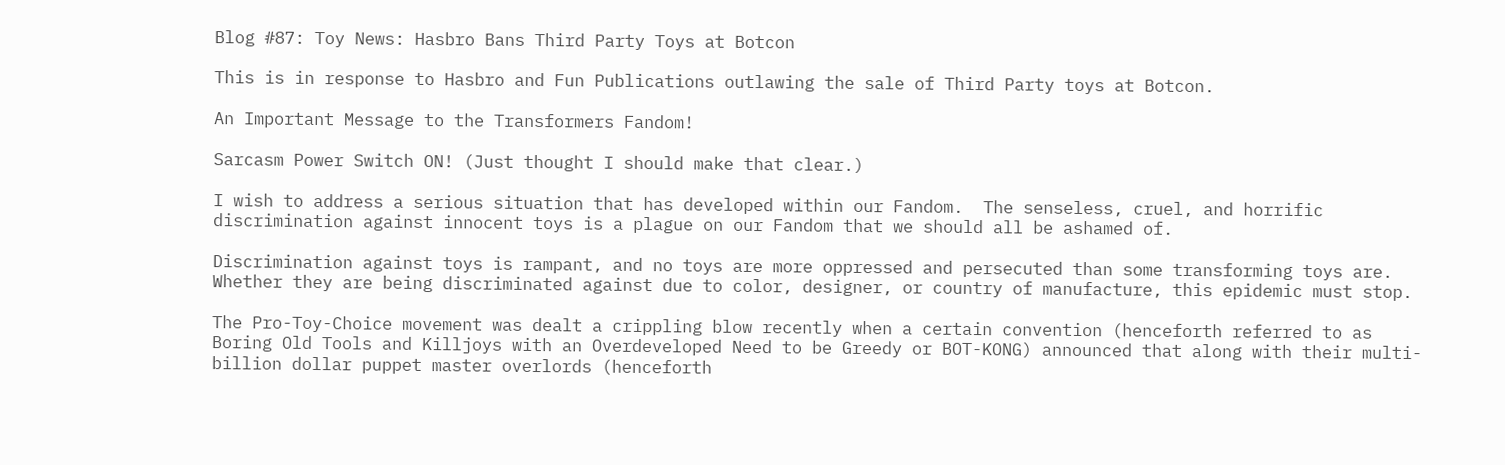Blog #87: Toy News: Hasbro Bans Third Party Toys at Botcon

This is in response to Hasbro and Fun Publications outlawing the sale of Third Party toys at Botcon.

An Important Message to the Transformers Fandom!

Sarcasm Power Switch ON! (Just thought I should make that clear.)

I wish to address a serious situation that has developed within our Fandom.  The senseless, cruel, and horrific discrimination against innocent toys is a plague on our Fandom that we should all be ashamed of.

Discrimination against toys is rampant, and no toys are more oppressed and persecuted than some transforming toys are.  Whether they are being discriminated against due to color, designer, or country of manufacture, this epidemic must stop.

The Pro-Toy-Choice movement was dealt a crippling blow recently when a certain convention (henceforth referred to as Boring Old Tools and Killjoys with an Overdeveloped Need to be Greedy or BOT-KONG) announced that along with their multi-billion dollar puppet master overlords (henceforth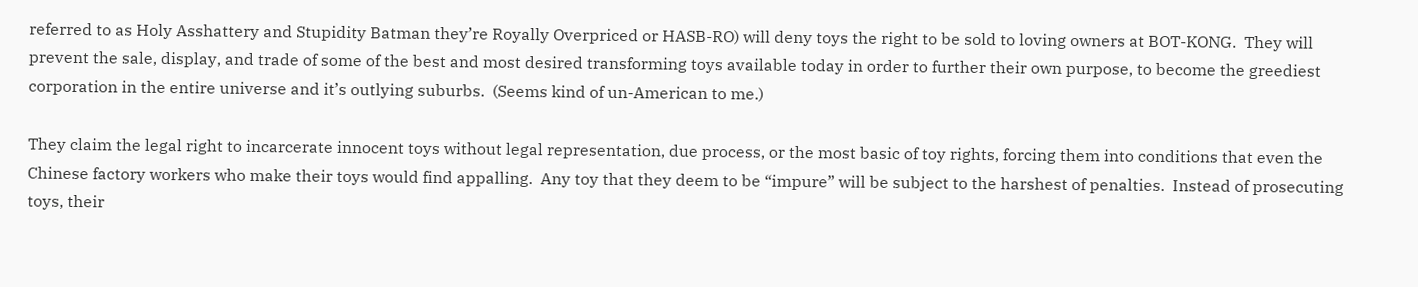referred to as Holy Asshattery and Stupidity Batman they’re Royally Overpriced or HASB-RO) will deny toys the right to be sold to loving owners at BOT-KONG.  They will prevent the sale, display, and trade of some of the best and most desired transforming toys available today in order to further their own purpose, to become the greediest corporation in the entire universe and it’s outlying suburbs.  (Seems kind of un-American to me.)

They claim the legal right to incarcerate innocent toys without legal representation, due process, or the most basic of toy rights, forcing them into conditions that even the Chinese factory workers who make their toys would find appalling.  Any toy that they deem to be “impure” will be subject to the harshest of penalties.  Instead of prosecuting toys, their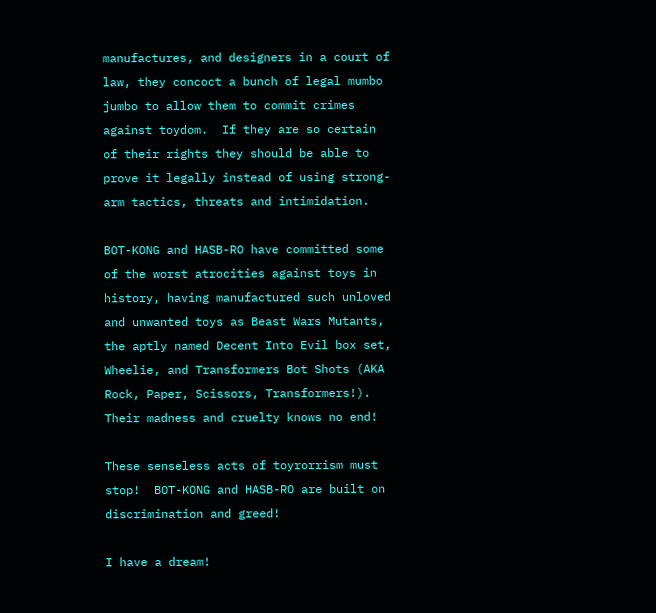manufactures, and designers in a court of law, they concoct a bunch of legal mumbo jumbo to allow them to commit crimes against toydom.  If they are so certain of their rights they should be able to prove it legally instead of using strong-arm tactics, threats and intimidation.

BOT-KONG and HASB-RO have committed some of the worst atrocities against toys in history, having manufactured such unloved and unwanted toys as Beast Wars Mutants, the aptly named Decent Into Evil box set, Wheelie, and Transformers Bot Shots (AKA Rock, Paper, Scissors, Transformers!).  Their madness and cruelty knows no end!

These senseless acts of toyrorrism must stop!  BOT-KONG and HASB-RO are built on discrimination and greed!

I have a dream!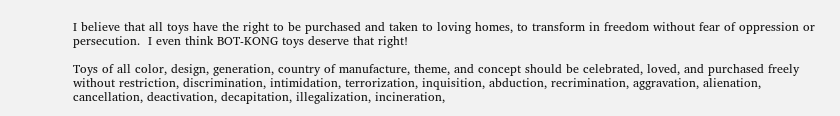I believe that all toys have the right to be purchased and taken to loving homes, to transform in freedom without fear of oppression or persecution.  I even think BOT-KONG toys deserve that right!

Toys of all color, design, generation, country of manufacture, theme, and concept should be celebrated, loved, and purchased freely without restriction, discrimination, intimidation, terrorization, inquisition, abduction, recrimination, aggravation, alienation, cancellation, deactivation, decapitation, illegalization, incineration,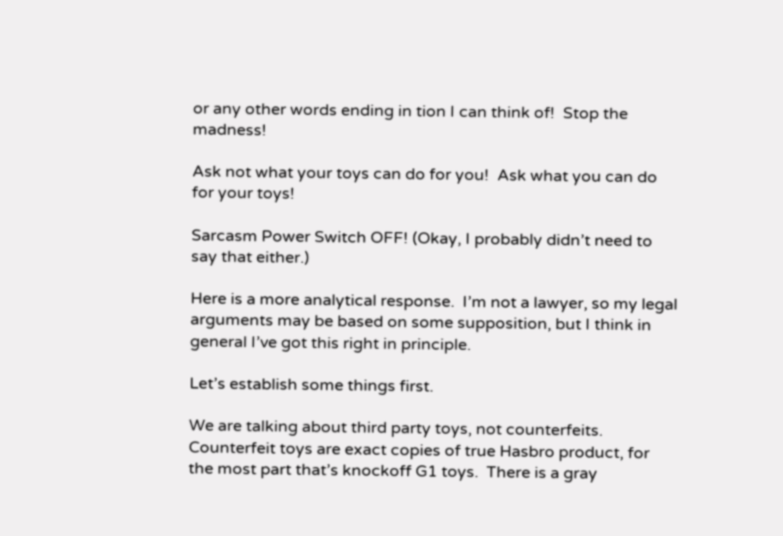or any other words ending in tion I can think of!  Stop the madness!

Ask not what your toys can do for you!  Ask what you can do for your toys!

Sarcasm Power Switch OFF! (Okay, I probably didn’t need to say that either.)

Here is a more analytical response.  I’m not a lawyer, so my legal arguments may be based on some supposition, but I think in general I’ve got this right in principle.

Let’s establish some things first.

We are talking about third party toys, not counterfeits.  Counterfeit toys are exact copies of true Hasbro product, for the most part that’s knockoff G1 toys.  There is a gray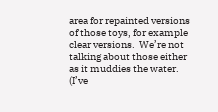area for repainted versions of those toys, for example clear versions.  We’re not talking about those either as it muddies the water.  (I’ve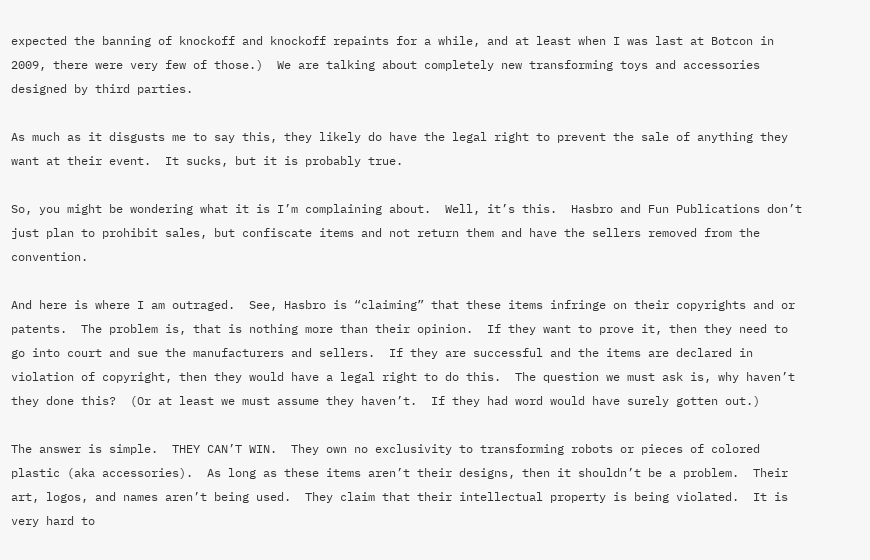expected the banning of knockoff and knockoff repaints for a while, and at least when I was last at Botcon in 2009, there were very few of those.)  We are talking about completely new transforming toys and accessories designed by third parties.

As much as it disgusts me to say this, they likely do have the legal right to prevent the sale of anything they want at their event.  It sucks, but it is probably true.

So, you might be wondering what it is I’m complaining about.  Well, it’s this.  Hasbro and Fun Publications don’t just plan to prohibit sales, but confiscate items and not return them and have the sellers removed from the convention.

And here is where I am outraged.  See, Hasbro is “claiming” that these items infringe on their copyrights and or patents.  The problem is, that is nothing more than their opinion.  If they want to prove it, then they need to go into court and sue the manufacturers and sellers.  If they are successful and the items are declared in violation of copyright, then they would have a legal right to do this.  The question we must ask is, why haven’t they done this?  (Or at least we must assume they haven’t.  If they had word would have surely gotten out.)

The answer is simple.  THEY CAN’T WIN.  They own no exclusivity to transforming robots or pieces of colored plastic (aka accessories).  As long as these items aren’t their designs, then it shouldn’t be a problem.  Their art, logos, and names aren’t being used.  They claim that their intellectual property is being violated.  It is very hard to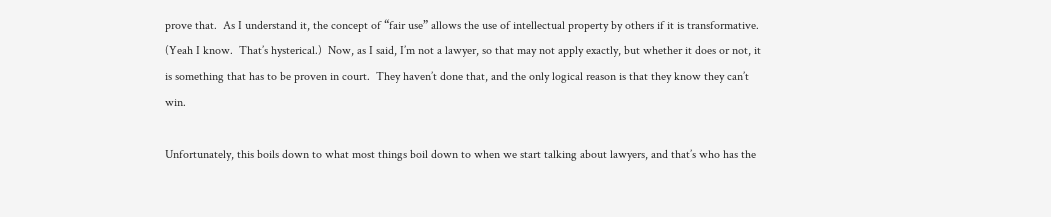prove that.  As I understand it, the concept of “fair use” allows the use of intellectual property by others if it is transformative.  (Yeah I know.  That’s hysterical.)  Now, as I said, I’m not a lawyer, so that may not apply exactly, but whether it does or not, it is something that has to be proven in court.  They haven’t done that, and the only logical reason is that they know they can’t win.

Unfortunately, this boils down to what most things boil down to when we start talking about lawyers, and that’s who has the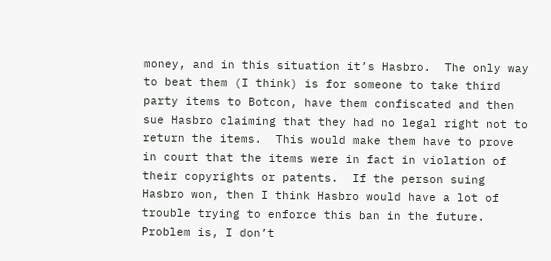money, and in this situation it’s Hasbro.  The only way to beat them (I think) is for someone to take third party items to Botcon, have them confiscated and then sue Hasbro claiming that they had no legal right not to return the items.  This would make them have to prove in court that the items were in fact in violation of their copyrights or patents.  If the person suing Hasbro won, then I think Hasbro would have a lot of trouble trying to enforce this ban in the future.  Problem is, I don’t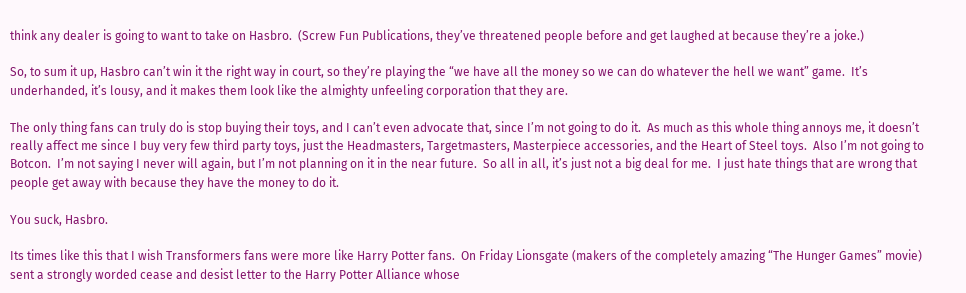think any dealer is going to want to take on Hasbro.  (Screw Fun Publications, they’ve threatened people before and get laughed at because they’re a joke.)

So, to sum it up, Hasbro can’t win it the right way in court, so they’re playing the “we have all the money so we can do whatever the hell we want” game.  It’s underhanded, it’s lousy, and it makes them look like the almighty unfeeling corporation that they are.

The only thing fans can truly do is stop buying their toys, and I can’t even advocate that, since I’m not going to do it.  As much as this whole thing annoys me, it doesn’t really affect me since I buy very few third party toys, just the Headmasters, Targetmasters, Masterpiece accessories, and the Heart of Steel toys.  Also I’m not going to Botcon.  I’m not saying I never will again, but I’m not planning on it in the near future.  So all in all, it’s just not a big deal for me.  I just hate things that are wrong that people get away with because they have the money to do it.

You suck, Hasbro.

Its times like this that I wish Transformers fans were more like Harry Potter fans.  On Friday Lionsgate (makers of the completely amazing “The Hunger Games” movie) sent a strongly worded cease and desist letter to the Harry Potter Alliance whose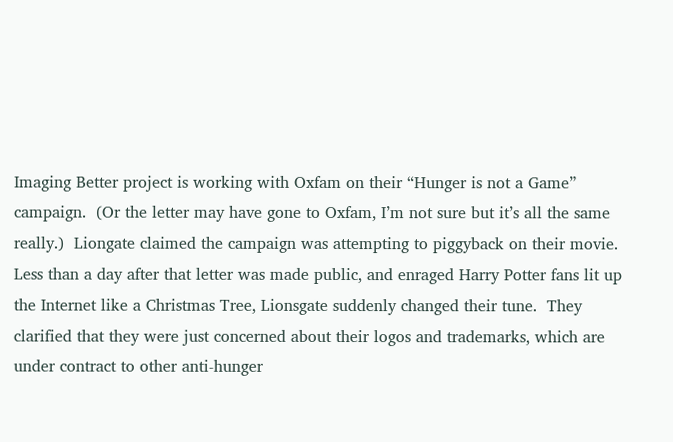Imaging Better project is working with Oxfam on their “Hunger is not a Game” campaign.  (Or the letter may have gone to Oxfam, I’m not sure but it’s all the same really.)  Liongate claimed the campaign was attempting to piggyback on their movie.  Less than a day after that letter was made public, and enraged Harry Potter fans lit up the Internet like a Christmas Tree, Lionsgate suddenly changed their tune.  They clarified that they were just concerned about their logos and trademarks, which are under contract to other anti-hunger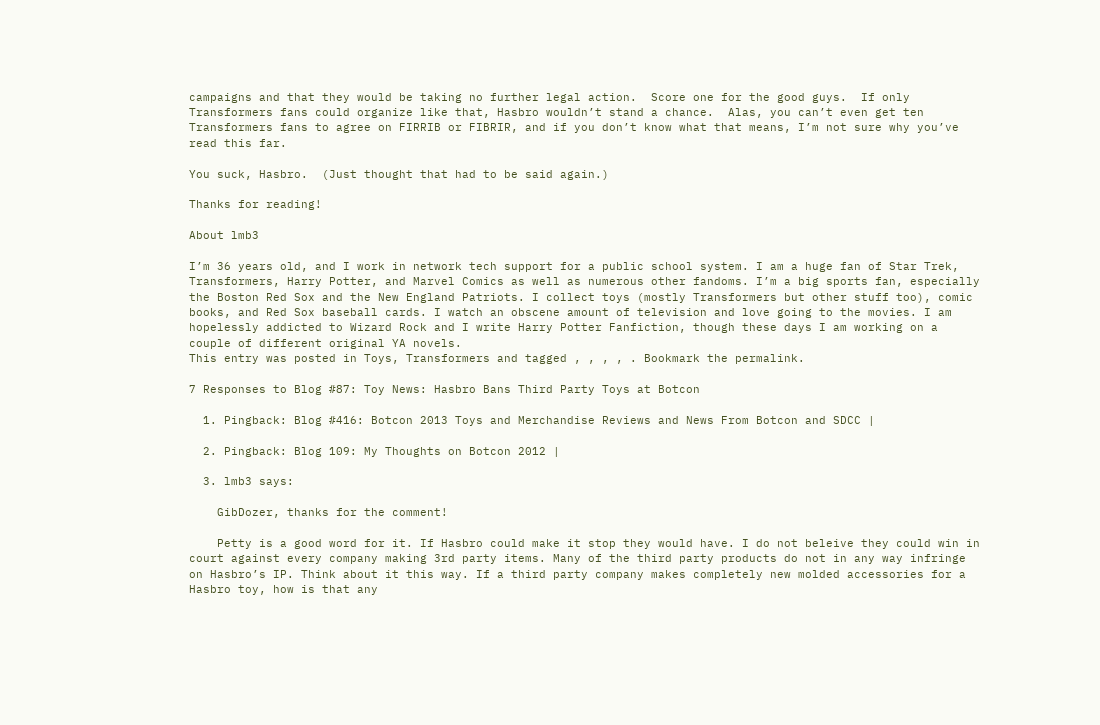campaigns and that they would be taking no further legal action.  Score one for the good guys.  If only Transformers fans could organize like that, Hasbro wouldn’t stand a chance.  Alas, you can’t even get ten Transformers fans to agree on FIRRIB or FIBRIR, and if you don’t know what that means, I’m not sure why you’ve read this far.

You suck, Hasbro.  (Just thought that had to be said again.)

Thanks for reading!

About lmb3

I’m 36 years old, and I work in network tech support for a public school system. I am a huge fan of Star Trek, Transformers, Harry Potter, and Marvel Comics as well as numerous other fandoms. I’m a big sports fan, especially the Boston Red Sox and the New England Patriots. I collect toys (mostly Transformers but other stuff too), comic books, and Red Sox baseball cards. I watch an obscene amount of television and love going to the movies. I am hopelessly addicted to Wizard Rock and I write Harry Potter Fanfiction, though these days I am working on a couple of different original YA novels.
This entry was posted in Toys, Transformers and tagged , , , , . Bookmark the permalink.

7 Responses to Blog #87: Toy News: Hasbro Bans Third Party Toys at Botcon

  1. Pingback: Blog #416: Botcon 2013 Toys and Merchandise Reviews and News From Botcon and SDCC |

  2. Pingback: Blog 109: My Thoughts on Botcon 2012 |

  3. lmb3 says:

    GibDozer, thanks for the comment!

    Petty is a good word for it. If Hasbro could make it stop they would have. I do not beleive they could win in court against every company making 3rd party items. Many of the third party products do not in any way infringe on Hasbro’s IP. Think about it this way. If a third party company makes completely new molded accessories for a Hasbro toy, how is that any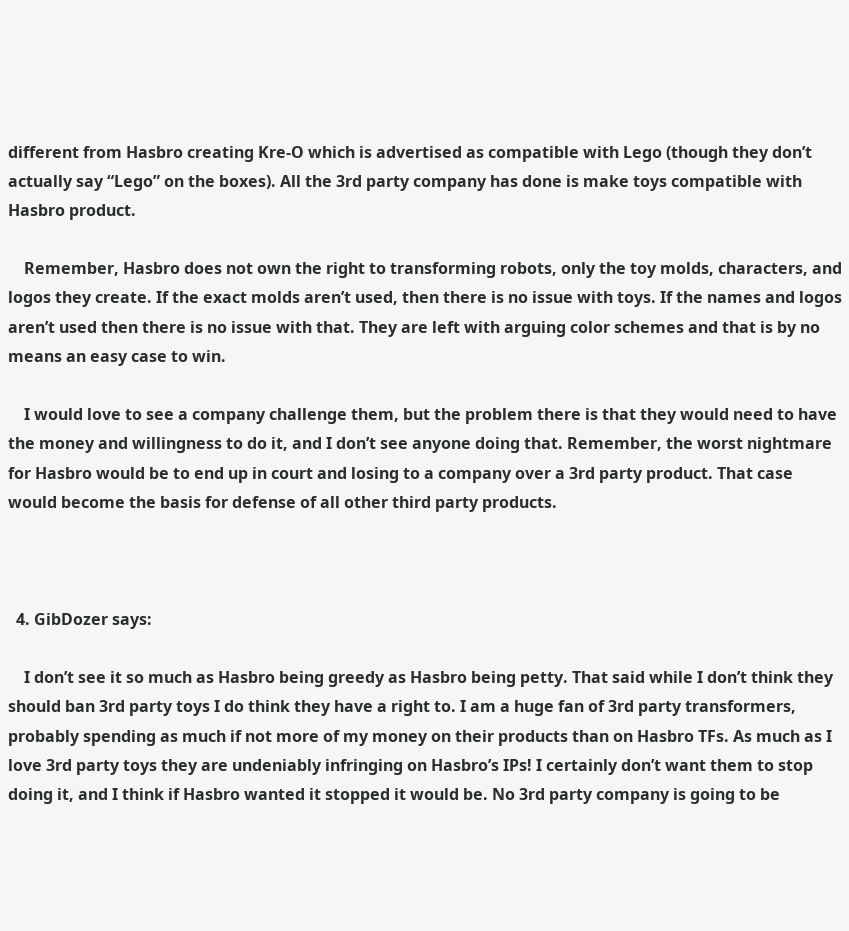different from Hasbro creating Kre-O which is advertised as compatible with Lego (though they don’t actually say “Lego” on the boxes). All the 3rd party company has done is make toys compatible with Hasbro product.

    Remember, Hasbro does not own the right to transforming robots, only the toy molds, characters, and logos they create. If the exact molds aren’t used, then there is no issue with toys. If the names and logos aren’t used then there is no issue with that. They are left with arguing color schemes and that is by no means an easy case to win.

    I would love to see a company challenge them, but the problem there is that they would need to have the money and willingness to do it, and I don’t see anyone doing that. Remember, the worst nightmare for Hasbro would be to end up in court and losing to a company over a 3rd party product. That case would become the basis for defense of all other third party products.



  4. GibDozer says:

    I don’t see it so much as Hasbro being greedy as Hasbro being petty. That said while I don’t think they should ban 3rd party toys I do think they have a right to. I am a huge fan of 3rd party transformers, probably spending as much if not more of my money on their products than on Hasbro TFs. As much as I love 3rd party toys they are undeniably infringing on Hasbro’s IPs! I certainly don’t want them to stop doing it, and I think if Hasbro wanted it stopped it would be. No 3rd party company is going to be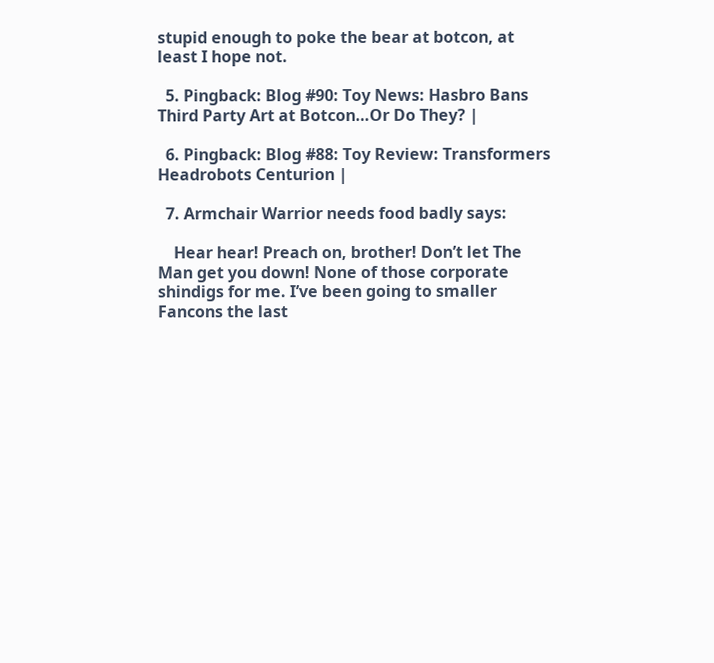stupid enough to poke the bear at botcon, at least I hope not.

  5. Pingback: Blog #90: Toy News: Hasbro Bans Third Party Art at Botcon…Or Do They? |

  6. Pingback: Blog #88: Toy Review: Transformers Headrobots Centurion |

  7. Armchair Warrior needs food badly says:

    Hear hear! Preach on, brother! Don’t let The Man get you down! None of those corporate shindigs for me. I’ve been going to smaller Fancons the last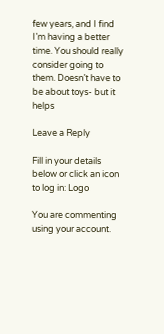few years, and I find I’m having a better time. You should really consider going to them. Doesn’t have to be about toys- but it helps

Leave a Reply

Fill in your details below or click an icon to log in: Logo

You are commenting using your account.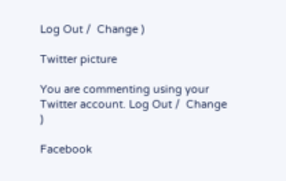Log Out /  Change )

Twitter picture

You are commenting using your Twitter account. Log Out /  Change )

Facebook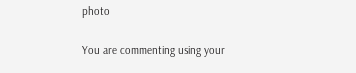photo

You are commenting using your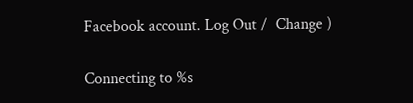Facebook account. Log Out /  Change )

Connecting to %s